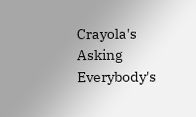Crayola's Asking Everybody's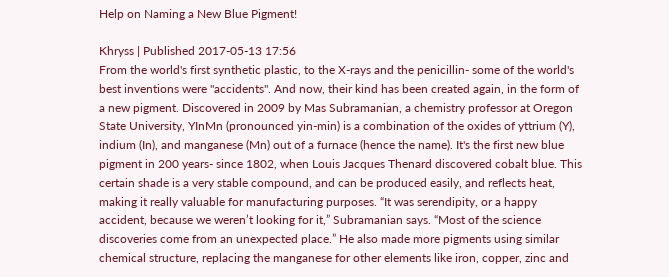Help on Naming a New Blue Pigment!

Khryss | Published 2017-05-13 17:56
From the world's first synthetic plastic, to the X-rays and the penicillin- some of the world's best inventions were "accidents". And now, their kind has been created again, in the form of a new pigment. Discovered in 2009 by Mas Subramanian, a chemistry professor at Oregon State University, YInMn (pronounced yin-min) is a combination of the oxides of yttrium (Y), indium (In), and manganese (Mn) out of a furnace (hence the name). It's the first new blue pigment in 200 years- since 1802, when Louis Jacques Thenard discovered cobalt blue. This certain shade is a very stable compound, and can be produced easily, and reflects heat, making it really valuable for manufacturing purposes. “It was serendipity, or a happy accident, because we weren’t looking for it,” Subramanian says. “Most of the science discoveries come from an unexpected place.” He also made more pigments using similar chemical structure, replacing the manganese for other elements like iron, copper, zinc and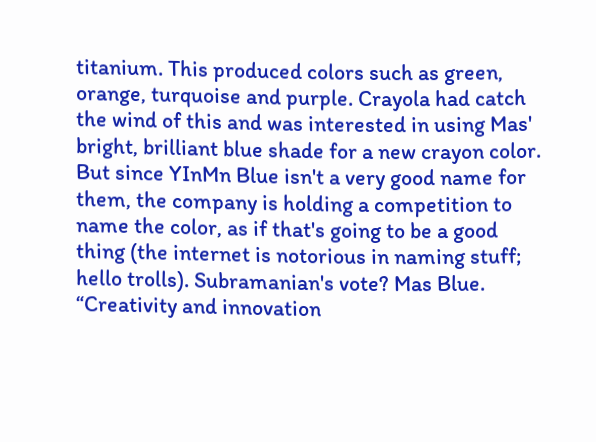titanium. This produced colors such as green, orange, turquoise and purple. Crayola had catch the wind of this and was interested in using Mas' bright, brilliant blue shade for a new crayon color. But since YInMn Blue isn't a very good name for them, the company is holding a competition to name the color, as if that's going to be a good thing (the internet is notorious in naming stuff; hello trolls). Subramanian's vote? Mas Blue. “Creativity and innovation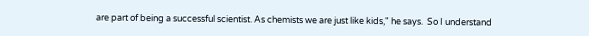are part of being a successful scientist. As chemists we are just like kids," he says.  So I understand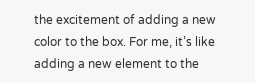the excitement of adding a new color to the box. For me, it’s like adding a new element to the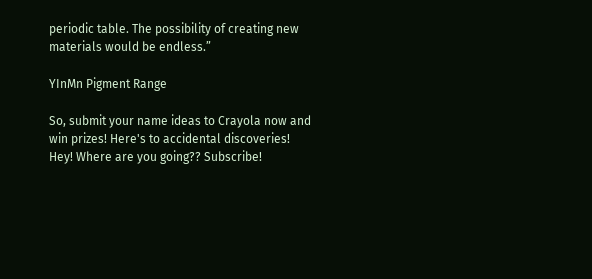periodic table. The possibility of creating new materials would be endless.”

YInMn Pigment Range

So, submit your name ideas to Crayola now and win prizes! Here's to accidental discoveries!
Hey! Where are you going?? Subscribe!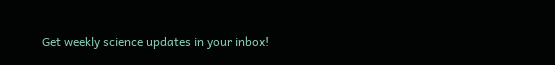Get weekly science updates in your inbox!